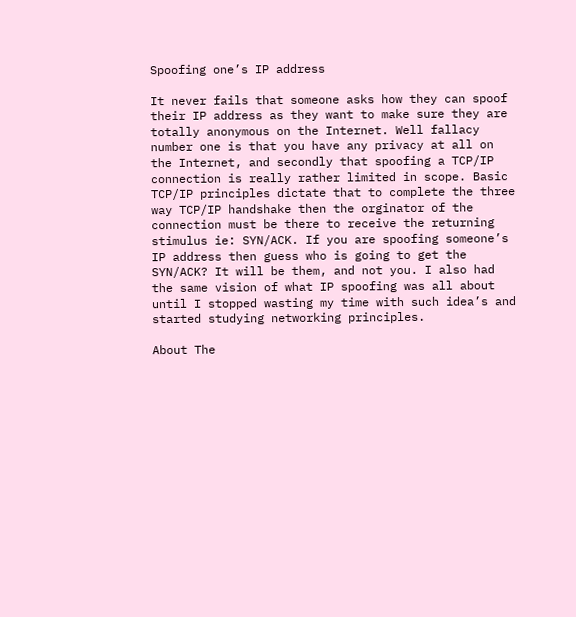Spoofing one’s IP address

It never fails that someone asks how they can spoof their IP address as they want to make sure they are totally anonymous on the Internet. Well fallacy number one is that you have any privacy at all on the Internet, and secondly that spoofing a TCP/IP connection is really rather limited in scope. Basic TCP/IP principles dictate that to complete the three way TCP/IP handshake then the orginator of the connection must be there to receive the returning stimulus ie: SYN/ACK. If you are spoofing someone’s IP address then guess who is going to get the SYN/ACK? It will be them, and not you. I also had the same vision of what IP spoofing was all about until I stopped wasting my time with such idea’s and started studying networking principles.

About The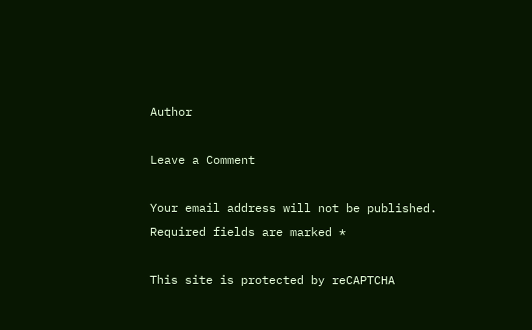Author

Leave a Comment

Your email address will not be published. Required fields are marked *

This site is protected by reCAPTCHA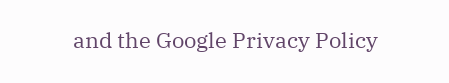and the Google Privacy Policy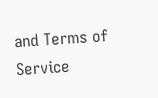and Terms of Service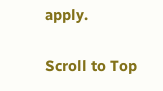apply.

Scroll to Top